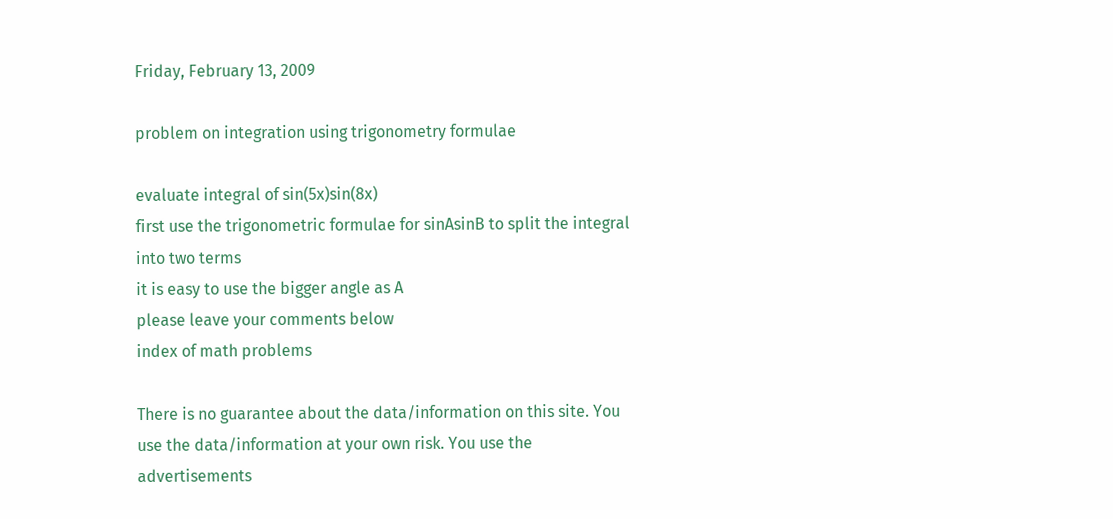Friday, February 13, 2009

problem on integration using trigonometry formulae

evaluate integral of sin(5x)sin(8x)
first use the trigonometric formulae for sinAsinB to split the integral into two terms
it is easy to use the bigger angle as A
please leave your comments below
index of math problems

There is no guarantee about the data/information on this site. You use the data/information at your own risk. You use the advertisements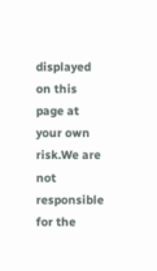displayed on this page at your own risk.We are not responsible for the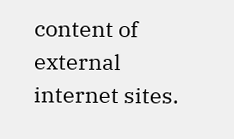content of external internet sites.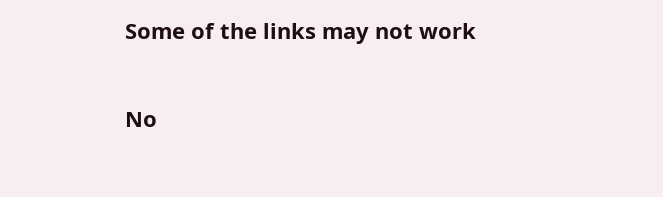Some of the links may not work

No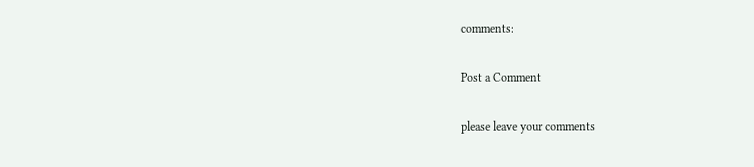comments:

Post a Comment

please leave your comments